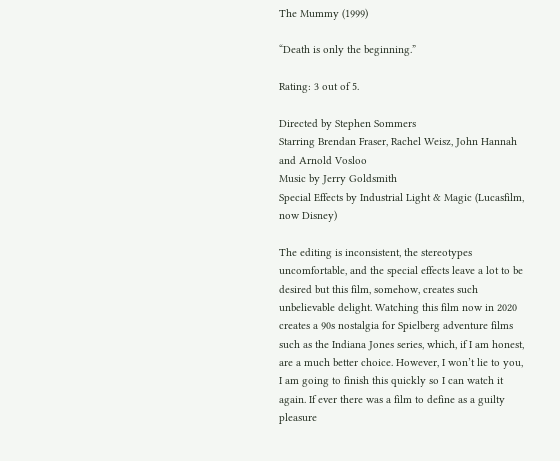The Mummy (1999)

“Death is only the beginning.”

Rating: 3 out of 5.

Directed by Stephen Sommers
Starring Brendan Fraser, Rachel Weisz, John Hannah and Arnold Vosloo
Music by Jerry Goldsmith
Special Effects by Industrial Light & Magic (Lucasfilm, now Disney)

The editing is inconsistent, the stereotypes uncomfortable, and the special effects leave a lot to be desired but this film, somehow, creates such unbelievable delight. Watching this film now in 2020 creates a 90s nostalgia for Spielberg adventure films such as the Indiana Jones series, which, if I am honest, are a much better choice. However, I won’t lie to you, I am going to finish this quickly so I can watch it again. If ever there was a film to define as a guilty pleasure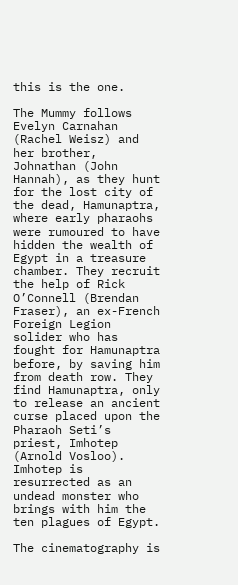this is the one.

The Mummy follows Evelyn Carnahan (Rachel Weisz) and her brother, Johnathan (John Hannah), as they hunt for the lost city of the dead, Hamunaptra, where early pharaohs were rumoured to have hidden the wealth of Egypt in a treasure chamber. They recruit the help of Rick O’Connell (Brendan Fraser), an ex-French Foreign Legion solider who has fought for Hamunaptra before, by saving him from death row. They find Hamunaptra, only to release an ancient curse placed upon the Pharaoh Seti’s priest, Imhotep (Arnold Vosloo). Imhotep is resurrected as an undead monster who brings with him the ten plagues of Egypt.

The cinematography is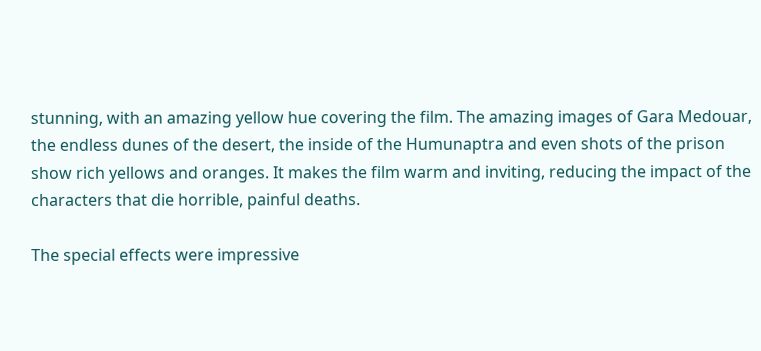stunning, with an amazing yellow hue covering the film. The amazing images of Gara Medouar, the endless dunes of the desert, the inside of the Humunaptra and even shots of the prison show rich yellows and oranges. It makes the film warm and inviting, reducing the impact of the characters that die horrible, painful deaths.

The special effects were impressive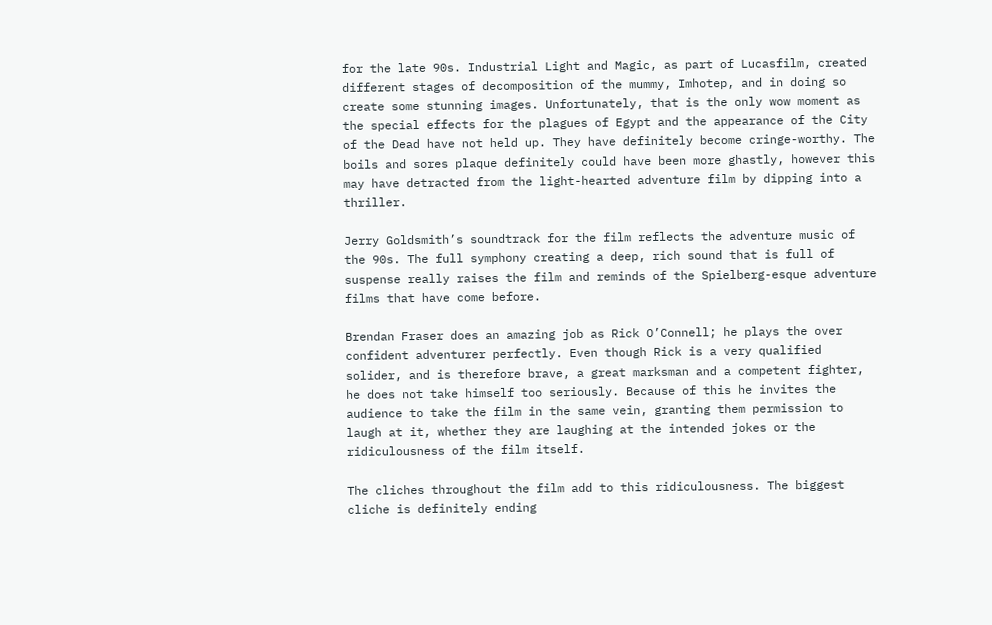for the late 90s. Industrial Light and Magic, as part of Lucasfilm, created different stages of decomposition of the mummy, Imhotep, and in doing so create some stunning images. Unfortunately, that is the only wow moment as the special effects for the plagues of Egypt and the appearance of the City of the Dead have not held up. They have definitely become cringe-worthy. The boils and sores plaque definitely could have been more ghastly, however this may have detracted from the light-hearted adventure film by dipping into a thriller.

Jerry Goldsmith’s soundtrack for the film reflects the adventure music of the 90s. The full symphony creating a deep, rich sound that is full of suspense really raises the film and reminds of the Spielberg-esque adventure films that have come before.

Brendan Fraser does an amazing job as Rick O’Connell; he plays the over confident adventurer perfectly. Even though Rick is a very qualified solider, and is therefore brave, a great marksman and a competent fighter, he does not take himself too seriously. Because of this he invites the audience to take the film in the same vein, granting them permission to laugh at it, whether they are laughing at the intended jokes or the ridiculousness of the film itself.

The cliches throughout the film add to this ridiculousness. The biggest cliche is definitely ending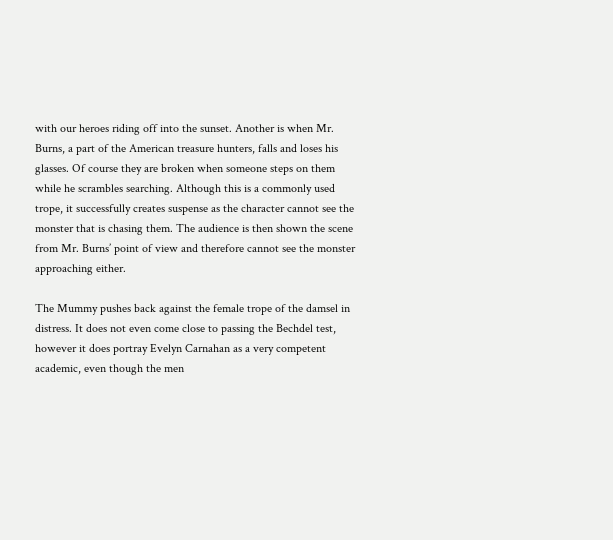with our heroes riding off into the sunset. Another is when Mr. Burns, a part of the American treasure hunters, falls and loses his glasses. Of course they are broken when someone steps on them while he scrambles searching. Although this is a commonly used trope, it successfully creates suspense as the character cannot see the monster that is chasing them. The audience is then shown the scene from Mr. Burns’ point of view and therefore cannot see the monster approaching either.

The Mummy pushes back against the female trope of the damsel in distress. It does not even come close to passing the Bechdel test, however it does portray Evelyn Carnahan as a very competent academic, even though the men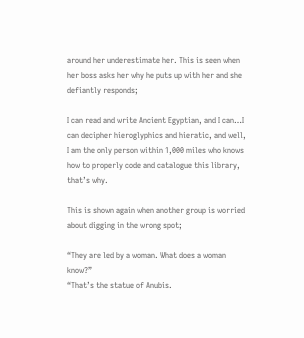around her underestimate her. This is seen when her boss asks her why he puts up with her and she defiantly responds;

I can read and write Ancient Egyptian, and I can…I can decipher hieroglyphics and hieratic, and well, I am the only person within 1,000 miles who knows how to properly code and catalogue this library, that’s why.

This is shown again when another group is worried about digging in the wrong spot;

“They are led by a woman. What does a woman know?”
“That’s the statue of Anubis.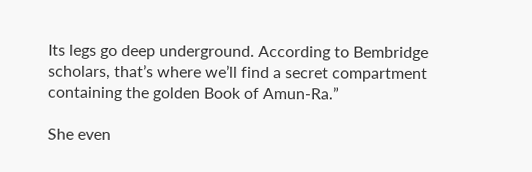Its legs go deep underground. According to Bembridge scholars, that’s where we’ll find a secret compartment containing the golden Book of Amun-Ra.”

She even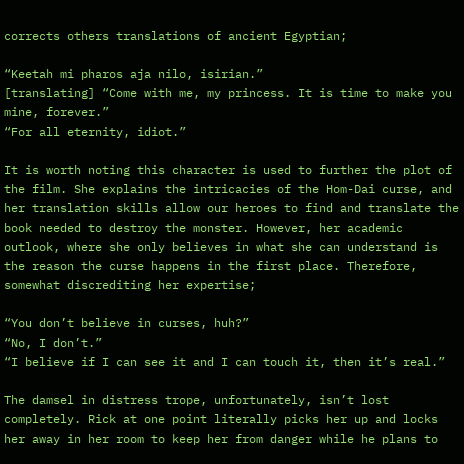corrects others translations of ancient Egyptian;

“Keetah mi pharos aja nilo, isirian.”
[translating] “Come with me, my princess. It is time to make you mine, forever.”
“For all eternity, idiot.”

It is worth noting this character is used to further the plot of the film. She explains the intricacies of the Hom-Dai curse, and her translation skills allow our heroes to find and translate the book needed to destroy the monster. However, her academic outlook, where she only believes in what she can understand is the reason the curse happens in the first place. Therefore, somewhat discrediting her expertise;

“You don’t believe in curses, huh?”
“No, I don’t.”
“I believe if I can see it and I can touch it, then it’s real.”

The damsel in distress trope, unfortunately, isn’t lost completely. Rick at one point literally picks her up and locks her away in her room to keep her from danger while he plans to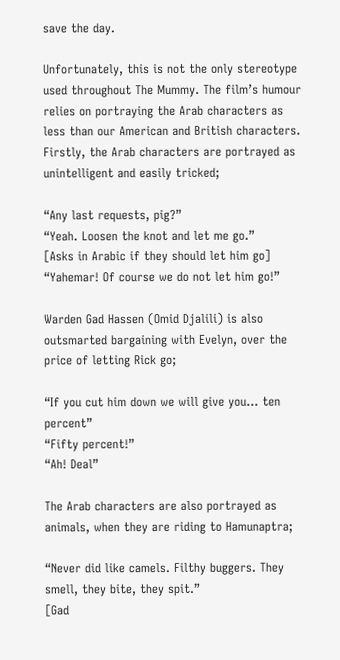save the day.

Unfortunately, this is not the only stereotype used throughout The Mummy. The film’s humour relies on portraying the Arab characters as less than our American and British characters. Firstly, the Arab characters are portrayed as unintelligent and easily tricked;

“Any last requests, pig?”
“Yeah. Loosen the knot and let me go.”
[Asks in Arabic if they should let him go]
“Yahemar! Of course we do not let him go!”

Warden Gad Hassen (Omid Djalili) is also outsmarted bargaining with Evelyn, over the price of letting Rick go;

“If you cut him down we will give you… ten percent”
“Fifty percent!”
“Ah! Deal”

The Arab characters are also portrayed as animals, when they are riding to Hamunaptra;

“Never did like camels. Filthy buggers. They smell, they bite, they spit.”
[Gad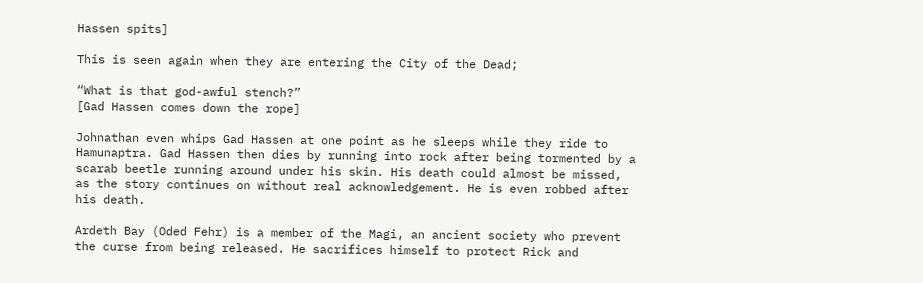Hassen spits]

This is seen again when they are entering the City of the Dead;

“What is that god-awful stench?”
[Gad Hassen comes down the rope]

Johnathan even whips Gad Hassen at one point as he sleeps while they ride to Hamunaptra. Gad Hassen then dies by running into rock after being tormented by a scarab beetle running around under his skin. His death could almost be missed, as the story continues on without real acknowledgement. He is even robbed after his death.

Ardeth Bay (Oded Fehr) is a member of the Magi, an ancient society who prevent the curse from being released. He sacrifices himself to protect Rick and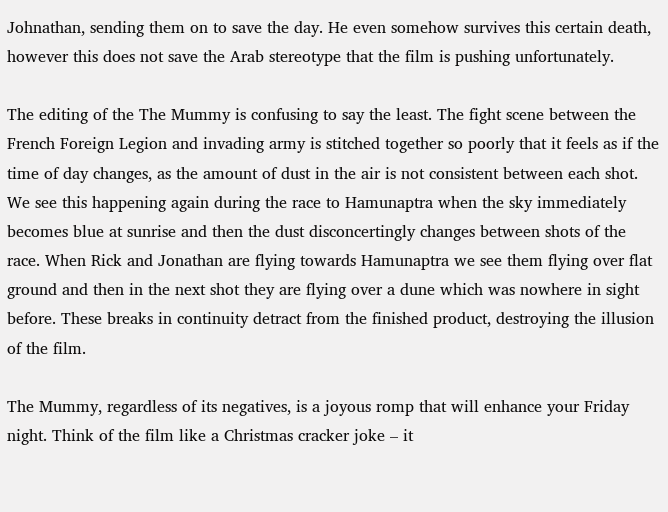Johnathan, sending them on to save the day. He even somehow survives this certain death, however this does not save the Arab stereotype that the film is pushing unfortunately.

The editing of the The Mummy is confusing to say the least. The fight scene between the French Foreign Legion and invading army is stitched together so poorly that it feels as if the time of day changes, as the amount of dust in the air is not consistent between each shot. We see this happening again during the race to Hamunaptra when the sky immediately becomes blue at sunrise and then the dust disconcertingly changes between shots of the race. When Rick and Jonathan are flying towards Hamunaptra we see them flying over flat ground and then in the next shot they are flying over a dune which was nowhere in sight before. These breaks in continuity detract from the finished product, destroying the illusion of the film.

The Mummy, regardless of its negatives, is a joyous romp that will enhance your Friday night. Think of the film like a Christmas cracker joke – it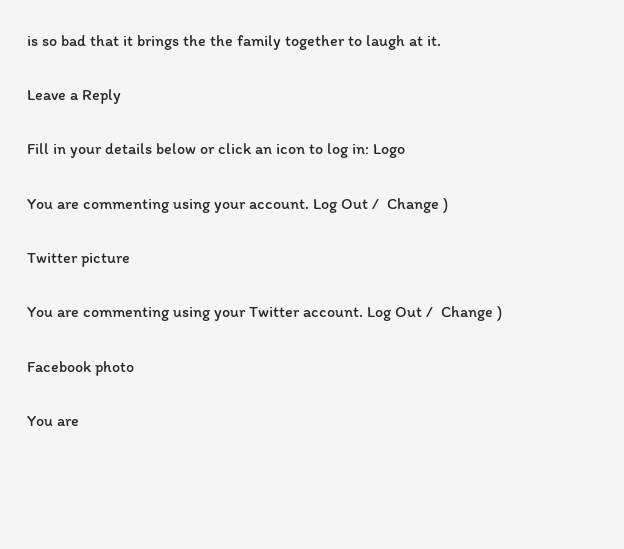is so bad that it brings the the family together to laugh at it.

Leave a Reply

Fill in your details below or click an icon to log in: Logo

You are commenting using your account. Log Out /  Change )

Twitter picture

You are commenting using your Twitter account. Log Out /  Change )

Facebook photo

You are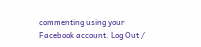commenting using your Facebook account. Log Out /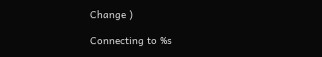Change )

Connecting to %s